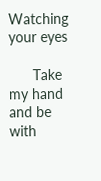Watching your eyes

      Take my hand and be with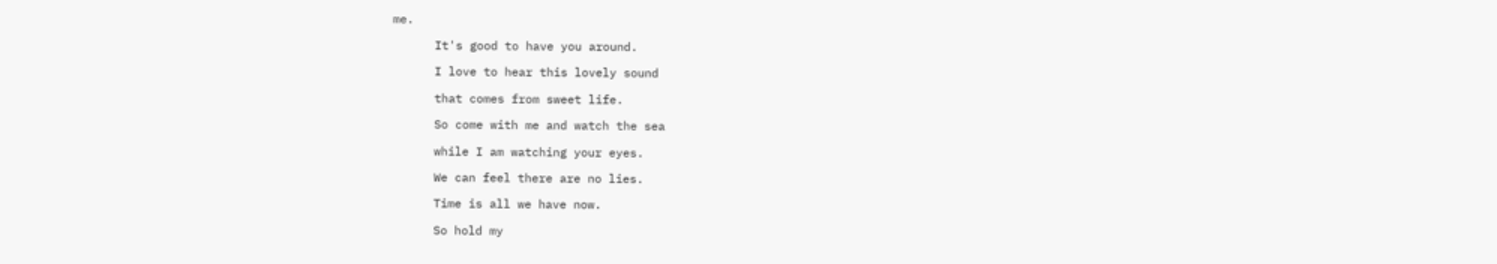me.

      It's good to have you around.

      I love to hear this lovely sound

      that comes from sweet life.

      So come with me and watch the sea

      while I am watching your eyes.

      We can feel there are no lies.

      Time is all we have now.

      So hold my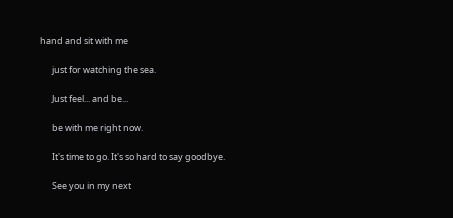hand and sit with me

      just for watching the sea.

      Just feel... and be...

      be with me right now.

      It's time to go. It's so hard to say goodbye.

      See you in my next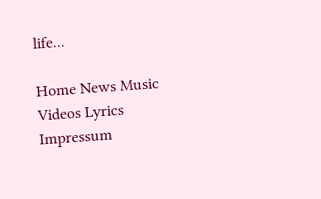life...

Home News Music Videos Lyrics Impressum